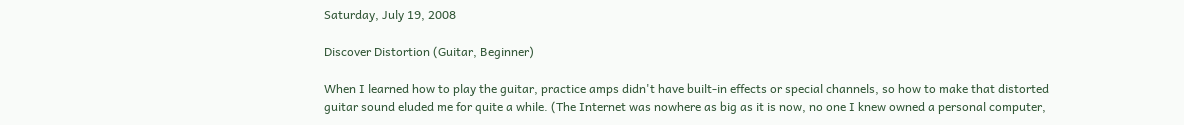Saturday, July 19, 2008

Discover Distortion (Guitar, Beginner)

When I learned how to play the guitar, practice amps didn't have built-in effects or special channels, so how to make that distorted guitar sound eluded me for quite a while. (The Internet was nowhere as big as it is now, no one I knew owned a personal computer,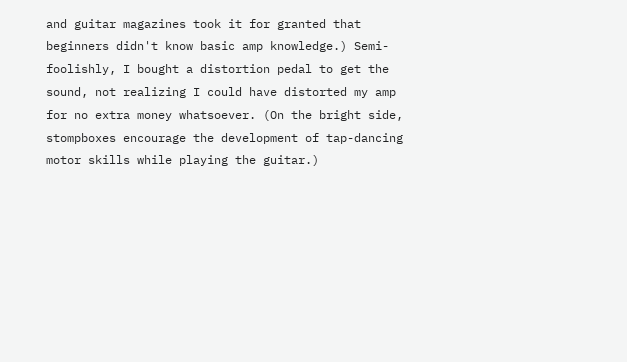and guitar magazines took it for granted that beginners didn't know basic amp knowledge.) Semi-foolishly, I bought a distortion pedal to get the sound, not realizing I could have distorted my amp for no extra money whatsoever. (On the bright side, stompboxes encourage the development of tap-dancing motor skills while playing the guitar.)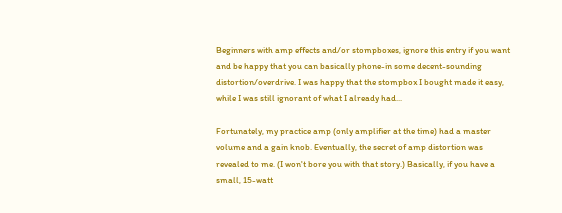Beginners with amp effects and/or stompboxes, ignore this entry if you want and be happy that you can basically phone-in some decent-sounding distortion/overdrive. I was happy that the stompbox I bought made it easy, while I was still ignorant of what I already had...

Fortunately, my practice amp (only amplifier at the time) had a master volume and a gain knob. Eventually, the secret of amp distortion was revealed to me. (I won't bore you with that story.) Basically, if you have a small, 15-watt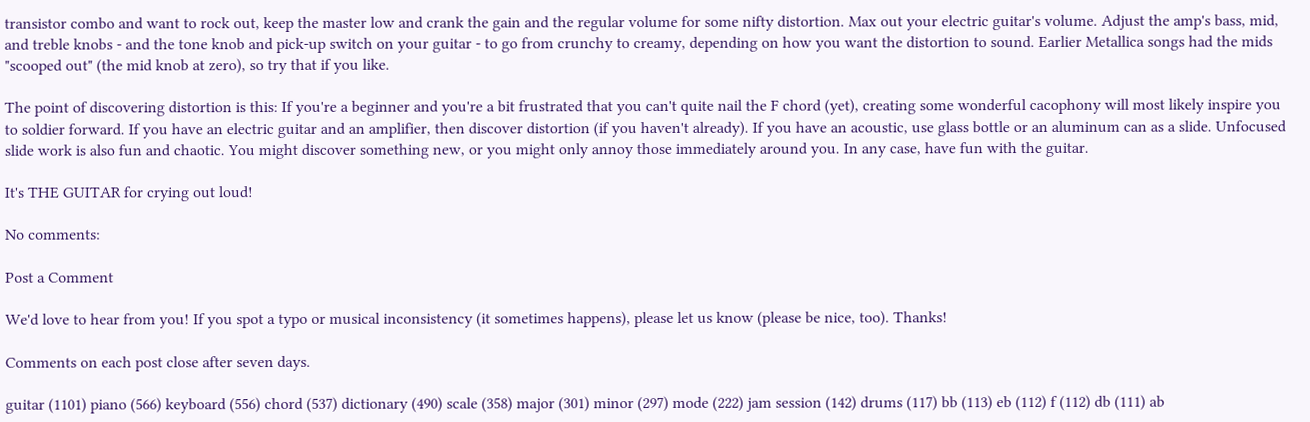transistor combo and want to rock out, keep the master low and crank the gain and the regular volume for some nifty distortion. Max out your electric guitar's volume. Adjust the amp's bass, mid, and treble knobs - and the tone knob and pick-up switch on your guitar - to go from crunchy to creamy, depending on how you want the distortion to sound. Earlier Metallica songs had the mids "scooped out" (the mid knob at zero), so try that if you like.

The point of discovering distortion is this: If you're a beginner and you're a bit frustrated that you can't quite nail the F chord (yet), creating some wonderful cacophony will most likely inspire you to soldier forward. If you have an electric guitar and an amplifier, then discover distortion (if you haven't already). If you have an acoustic, use glass bottle or an aluminum can as a slide. Unfocused slide work is also fun and chaotic. You might discover something new, or you might only annoy those immediately around you. In any case, have fun with the guitar.

It's THE GUITAR for crying out loud!

No comments:

Post a Comment

We'd love to hear from you! If you spot a typo or musical inconsistency (it sometimes happens), please let us know (please be nice, too). Thanks!

Comments on each post close after seven days.

guitar (1101) piano (566) keyboard (556) chord (537) dictionary (490) scale (358) major (301) minor (297) mode (222) jam session (142) drums (117) bb (113) eb (112) f (112) db (111) ab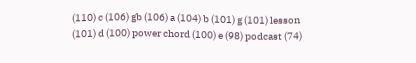(110) c (106) gb (106) a (104) b (101) g (101) lesson (101) d (100) power chord (100) e (98) podcast (74)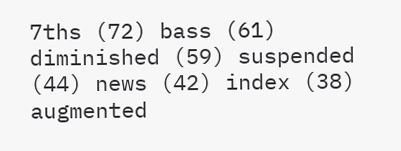7ths (72) bass (61) diminished (59) suspended (44) news (42) index (38) augmented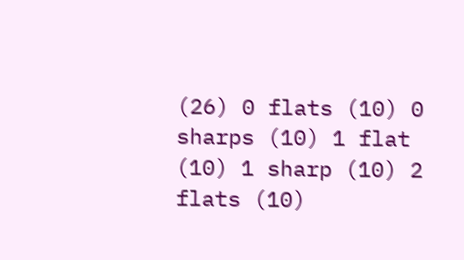(26) 0 flats (10) 0 sharps (10) 1 flat (10) 1 sharp (10) 2 flats (10)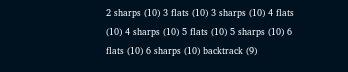2 sharps (10) 3 flats (10) 3 sharps (10) 4 flats (10) 4 sharps (10) 5 flats (10) 5 sharps (10) 6 flats (10) 6 sharps (10) backtrack (9)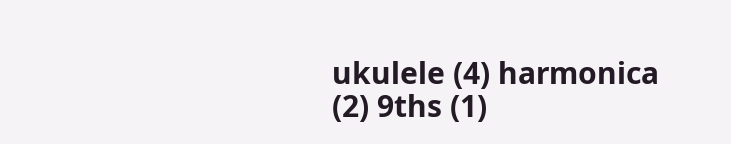ukulele (4) harmonica (2) 9ths (1)